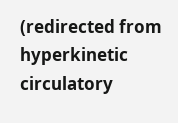(redirected from hyperkinetic circulatory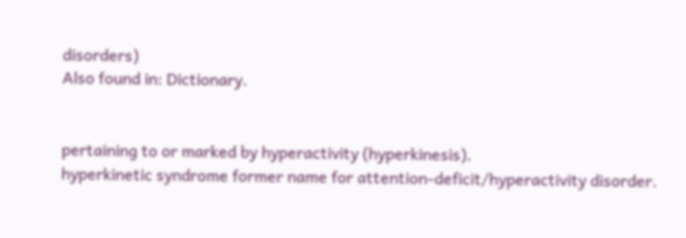disorders)
Also found in: Dictionary.


pertaining to or marked by hyperactivity (hyperkinesis).
hyperkinetic syndrome former name for attention-deficit/hyperactivity disorder.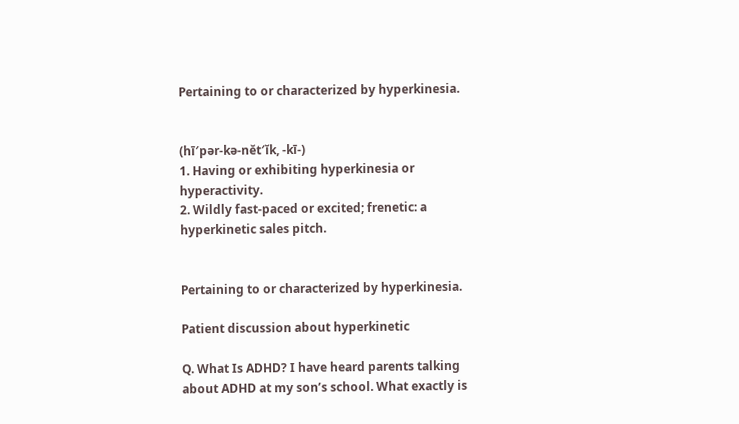Pertaining to or characterized by hyperkinesia.


(hī′pər-kə-nĕt′ĭk, -kī-)
1. Having or exhibiting hyperkinesia or hyperactivity.
2. Wildly fast-paced or excited; frenetic: a hyperkinetic sales pitch.


Pertaining to or characterized by hyperkinesia.

Patient discussion about hyperkinetic

Q. What Is ADHD? I have heard parents talking about ADHD at my son’s school. What exactly is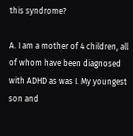this syndrome?

A. I am a mother of 4 children, all of whom have been diagnosed with ADHD as was I. My youngest son and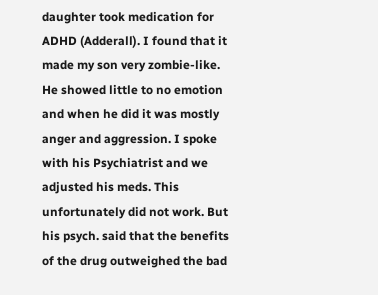daughter took medication for ADHD (Adderall). I found that it made my son very zombie-like. He showed little to no emotion and when he did it was mostly anger and aggression. I spoke with his Psychiatrist and we adjusted his meds. This unfortunately did not work. But his psych. said that the benefits of the drug outweighed the bad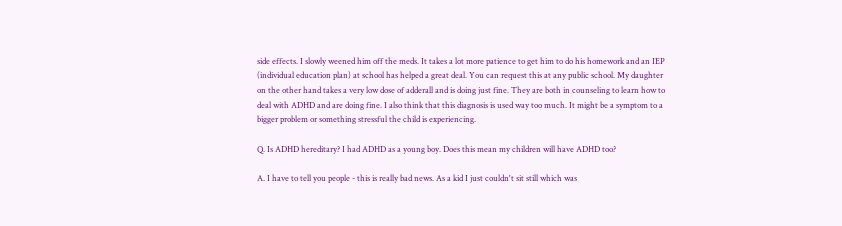side effects. I slowly weened him off the meds. It takes a lot more patience to get him to do his homework and an IEP (individual education plan) at school has helped a great deal. You can request this at any public school. My daughter on the other hand takes a very low dose of adderall and is doing just fine. They are both in counseling to learn how to deal with ADHD and are doing fine. I also think that this diagnosis is used way too much. It might be a symptom to a bigger problem or something stressful the child is experiencing.

Q. Is ADHD hereditary? I had ADHD as a young boy. Does this mean my children will have ADHD too?

A. I have to tell you people - this is really bad news. As a kid I just couldn't sit still which was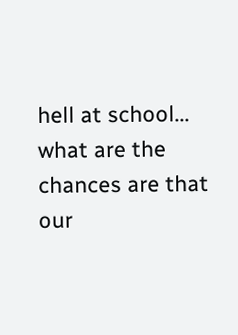hell at school... what are the chances are that our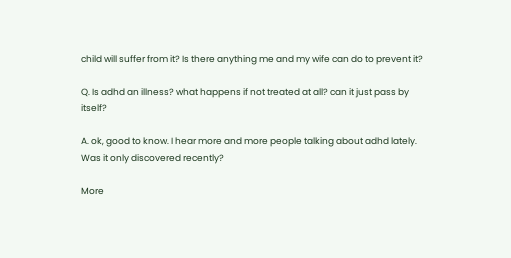child will suffer from it? Is there anything me and my wife can do to prevent it?

Q. Is adhd an illness? what happens if not treated at all? can it just pass by itself?

A. ok, good to know. I hear more and more people talking about adhd lately.
Was it only discovered recently?

More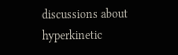discussions about hyperkinetic